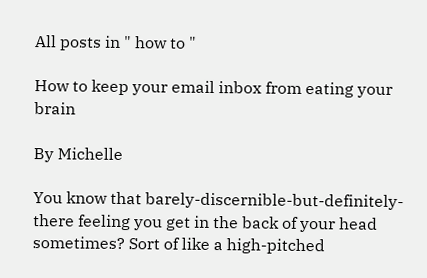All posts in " how to "

How to keep your email inbox from eating your brain

By Michelle

You know that barely-discernible-but-definitely-there feeling you get in the back of your head sometimes? Sort of like a high-pitched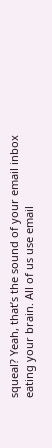squeal? Yeah, that’s the sound of your email inbox eating your brain. All of us use email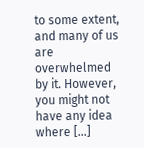to some extent, and many of us are overwhelmed by it. However, you might not have any idea where […]